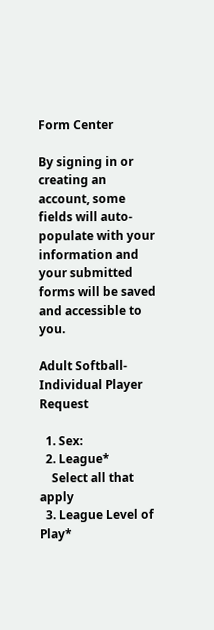Form Center

By signing in or creating an account, some fields will auto-populate with your information and your submitted forms will be saved and accessible to you.

Adult Softball-Individual Player Request

  1. Sex:
  2. League*
    Select all that apply
  3. League Level of Play*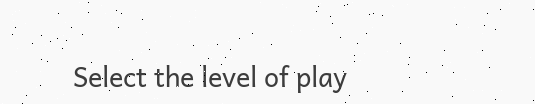Select the level of play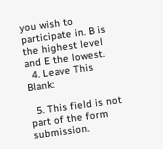you wish to participate in. B is the highest level and E the lowest.
  4. Leave This Blank:

  5. This field is not part of the form submission.